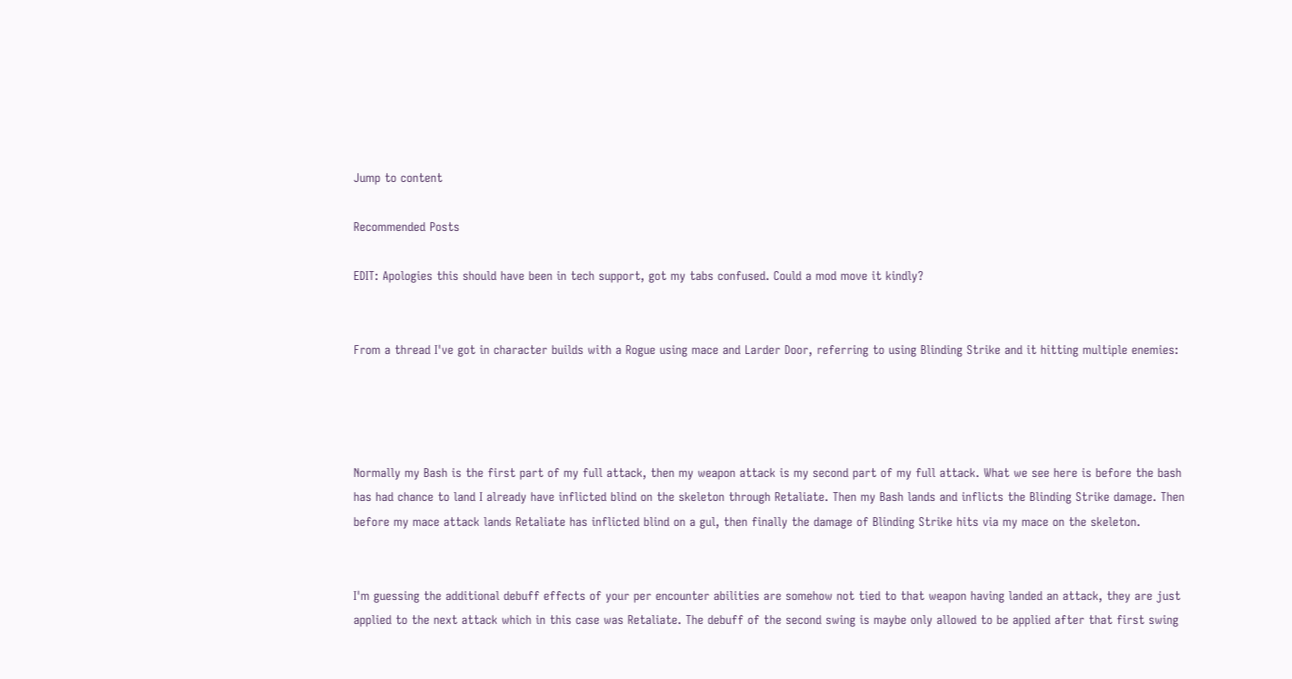Jump to content

Recommended Posts

EDIT: Apologies this should have been in tech support, got my tabs confused. Could a mod move it kindly?


From a thread I've got in character builds with a Rogue using mace and Larder Door, referring to using Blinding Strike and it hitting multiple enemies:




Normally my Bash is the first part of my full attack, then my weapon attack is my second part of my full attack. What we see here is before the bash has had chance to land I already have inflicted blind on the skeleton through Retaliate. Then my Bash lands and inflicts the Blinding Strike damage. Then before my mace attack lands Retaliate has inflicted blind on a gul, then finally the damage of Blinding Strike hits via my mace on the skeleton.


I'm guessing the additional debuff effects of your per encounter abilities are somehow not tied to that weapon having landed an attack, they are just applied to the next attack which in this case was Retaliate. The debuff of the second swing is maybe only allowed to be applied after that first swing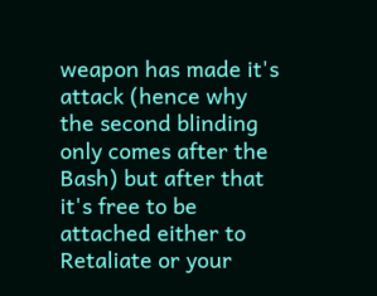weapon has made it's attack (hence why the second blinding only comes after the Bash) but after that it's free to be attached either to Retaliate or your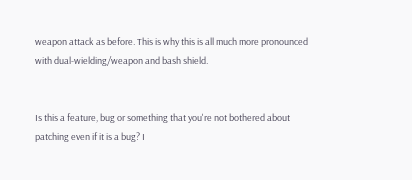weapon attack as before. This is why this is all much more pronounced with dual-wielding/weapon and bash shield.


Is this a feature, bug or something that you're not bothered about patching even if it is a bug? I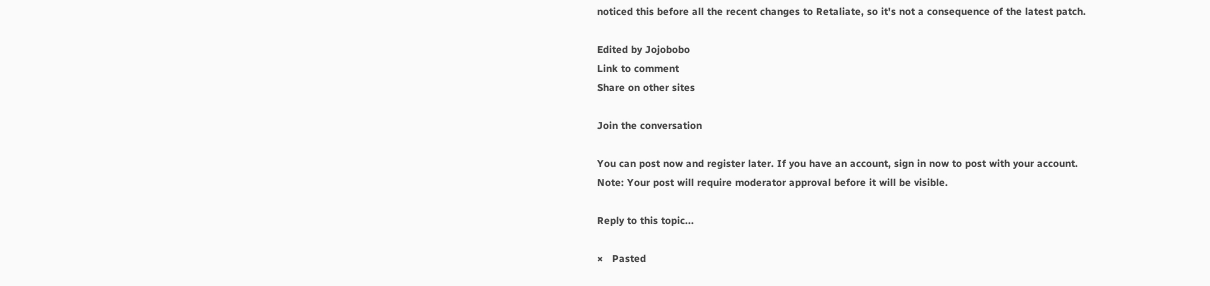noticed this before all the recent changes to Retaliate, so it's not a consequence of the latest patch.

Edited by Jojobobo
Link to comment
Share on other sites

Join the conversation

You can post now and register later. If you have an account, sign in now to post with your account.
Note: Your post will require moderator approval before it will be visible.

Reply to this topic...

×   Pasted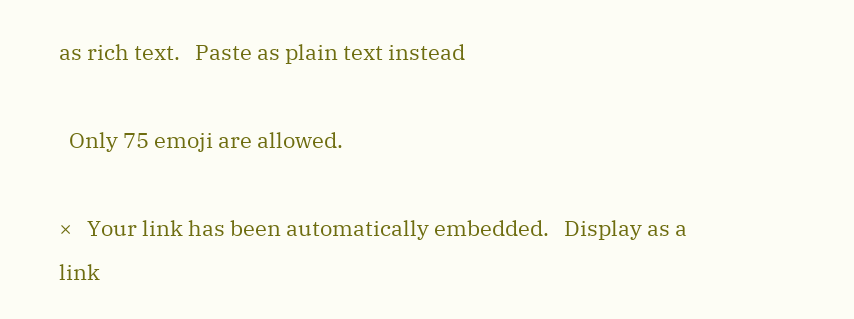as rich text.   Paste as plain text instead

  Only 75 emoji are allowed.

×   Your link has been automatically embedded.   Display as a link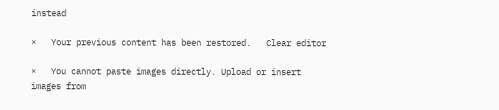instead

×   Your previous content has been restored.   Clear editor

×   You cannot paste images directly. Upload or insert images from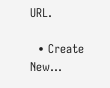URL.

  • Create New...